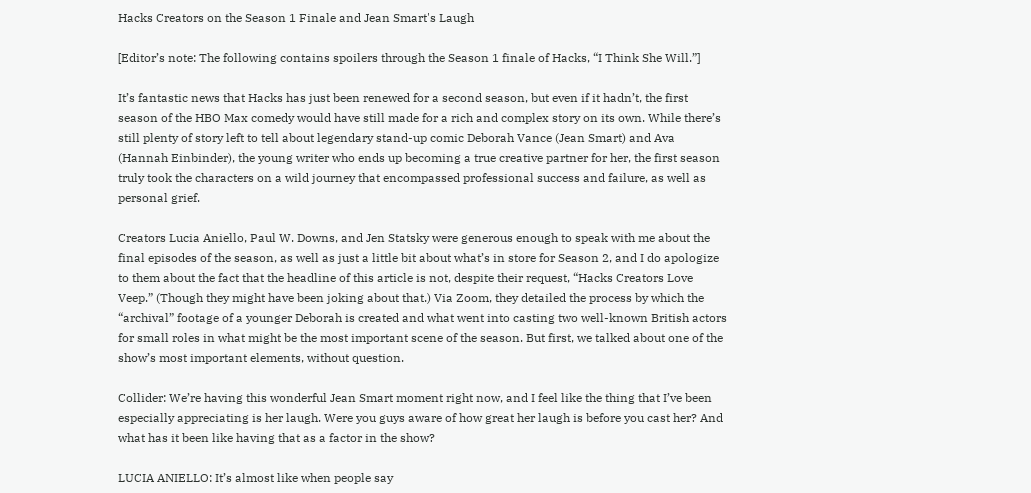Hacks Creators on the Season 1 Finale and Jean Smart's Laugh

[Editor’s note: The following contains spoilers through the Season 1 finale of Hacks, “I Think She Will.”]

It’s fantastic news that Hacks has just been renewed for a second season, but even if it hadn’t, the first season of the HBO Max comedy would have still made for a rich and complex story on its own. While there’s still plenty of story left to tell about legendary stand-up comic Deborah Vance (Jean Smart) and Ava (Hannah Einbinder), the young writer who ends up becoming a true creative partner for her, the first season truly took the characters on a wild journey that encompassed professional success and failure, as well as personal grief.

Creators Lucia Aniello, Paul W. Downs, and Jen Statsky were generous enough to speak with me about the final episodes of the season, as well as just a little bit about what’s in store for Season 2, and I do apologize to them about the fact that the headline of this article is not, despite their request, “Hacks Creators Love Veep.” (Though they might have been joking about that.) Via Zoom, they detailed the process by which the “archival” footage of a younger Deborah is created and what went into casting two well-known British actors for small roles in what might be the most important scene of the season. But first, we talked about one of the show’s most important elements, without question.

Collider: We’re having this wonderful Jean Smart moment right now, and I feel like the thing that I’ve been especially appreciating is her laugh. Were you guys aware of how great her laugh is before you cast her? And what has it been like having that as a factor in the show?

LUCIA ANIELLO: It’s almost like when people say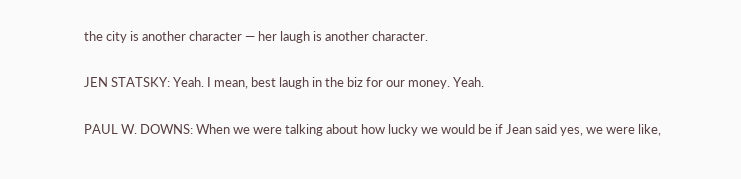the city is another character — her laugh is another character.

JEN STATSKY: Yeah. I mean, best laugh in the biz for our money. Yeah.

PAUL W. DOWNS: When we were talking about how lucky we would be if Jean said yes, we were like,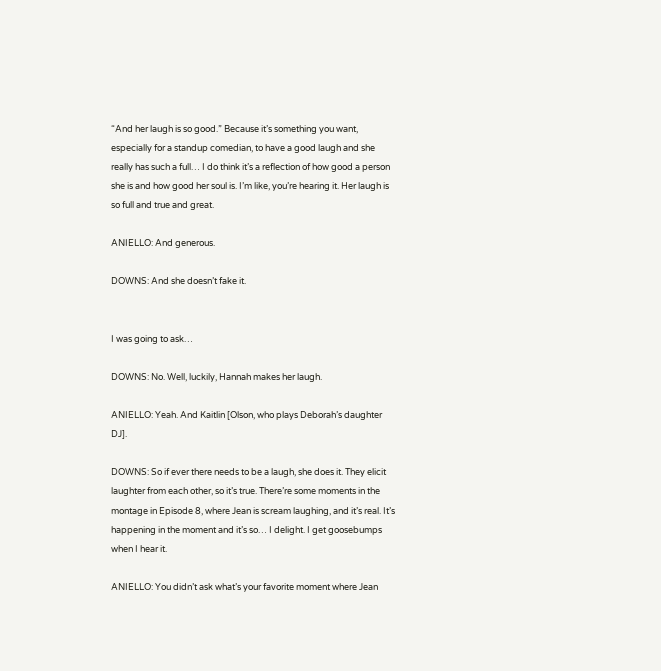“And her laugh is so good.” Because it’s something you want, especially for a standup comedian, to have a good laugh and she really has such a full… I do think it’s a reflection of how good a person she is and how good her soul is. I’m like, you’re hearing it. Her laugh is so full and true and great.

ANIELLO: And generous.

DOWNS: And she doesn’t fake it.


I was going to ask…

DOWNS: No. Well, luckily, Hannah makes her laugh.

ANIELLO: Yeah. And Kaitlin [Olson, who plays Deborah’s daughter DJ].

DOWNS: So if ever there needs to be a laugh, she does it. They elicit laughter from each other, so it’s true. There’re some moments in the montage in Episode 8, where Jean is scream laughing, and it’s real. It’s happening in the moment and it’s so… I delight. I get goosebumps when I hear it.

ANIELLO: You didn’t ask what’s your favorite moment where Jean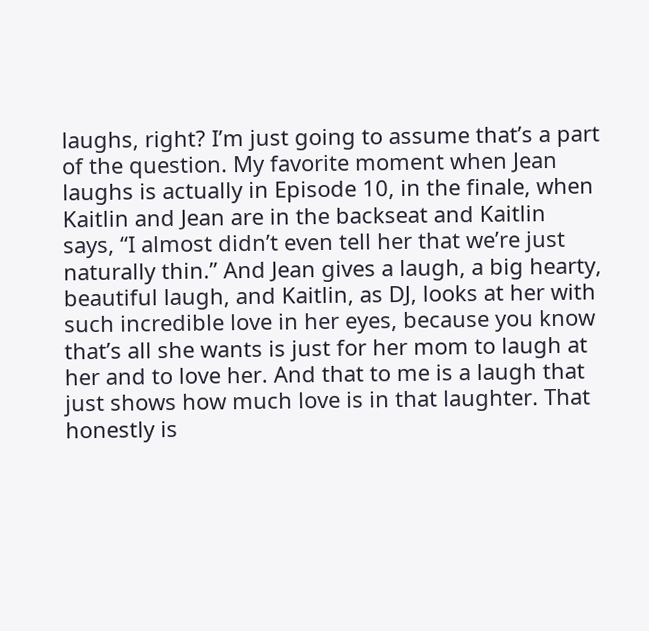laughs, right? I’m just going to assume that’s a part of the question. My favorite moment when Jean laughs is actually in Episode 10, in the finale, when Kaitlin and Jean are in the backseat and Kaitlin says, “I almost didn’t even tell her that we’re just naturally thin.” And Jean gives a laugh, a big hearty, beautiful laugh, and Kaitlin, as DJ, looks at her with such incredible love in her eyes, because you know that’s all she wants is just for her mom to laugh at her and to love her. And that to me is a laugh that just shows how much love is in that laughter. That honestly is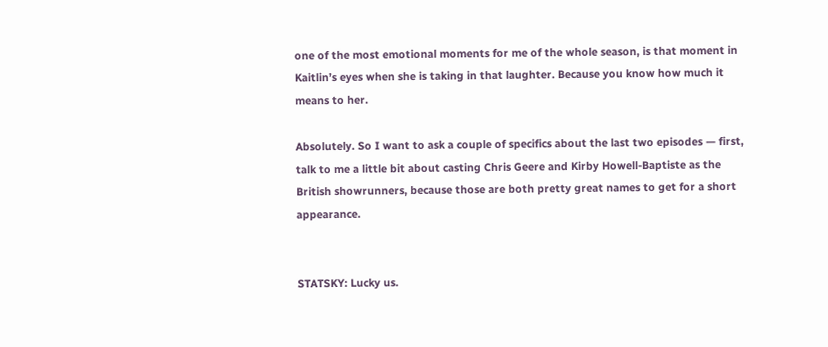one of the most emotional moments for me of the whole season, is that moment in Kaitlin’s eyes when she is taking in that laughter. Because you know how much it means to her.

Absolutely. So I want to ask a couple of specifics about the last two episodes — first, talk to me a little bit about casting Chris Geere and Kirby Howell-Baptiste as the British showrunners, because those are both pretty great names to get for a short appearance.


STATSKY: Lucky us.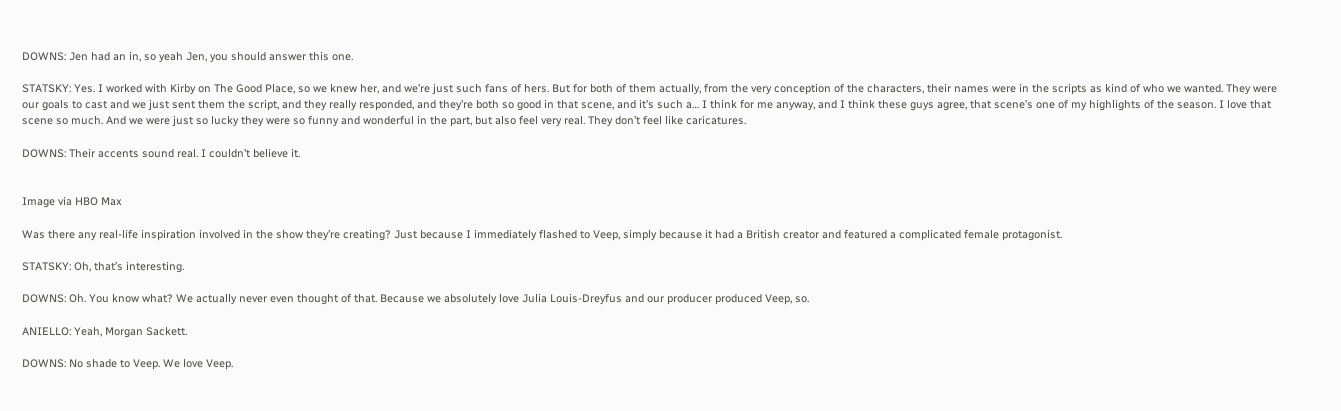DOWNS: Jen had an in, so yeah Jen, you should answer this one.

STATSKY: Yes. I worked with Kirby on The Good Place, so we knew her, and we’re just such fans of hers. But for both of them actually, from the very conception of the characters, their names were in the scripts as kind of who we wanted. They were our goals to cast and we just sent them the script, and they really responded, and they’re both so good in that scene, and it’s such a… I think for me anyway, and I think these guys agree, that scene’s one of my highlights of the season. I love that scene so much. And we were just so lucky they were so funny and wonderful in the part, but also feel very real. They don’t feel like caricatures.

DOWNS: Their accents sound real. I couldn’t believe it.


Image via HBO Max

Was there any real-life inspiration involved in the show they’re creating? Just because I immediately flashed to Veep, simply because it had a British creator and featured a complicated female protagonist.

STATSKY: Oh, that’s interesting.

DOWNS: Oh. You know what? We actually never even thought of that. Because we absolutely love Julia Louis-Dreyfus and our producer produced Veep, so.

ANIELLO: Yeah, Morgan Sackett.

DOWNS: No shade to Veep. We love Veep.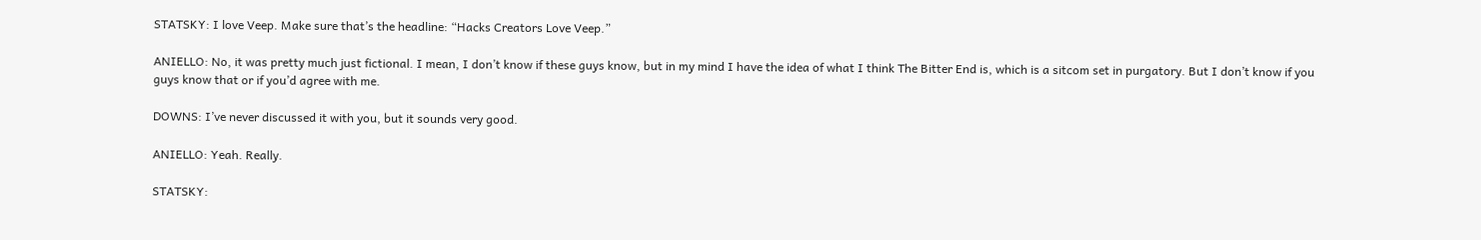STATSKY: I love Veep. Make sure that’s the headline: “Hacks Creators Love Veep.”

ANIELLO: No, it was pretty much just fictional. I mean, I don’t know if these guys know, but in my mind I have the idea of what I think The Bitter End is, which is a sitcom set in purgatory. But I don’t know if you guys know that or if you’d agree with me.

DOWNS: I’ve never discussed it with you, but it sounds very good.

ANIELLO: Yeah. Really.

STATSKY: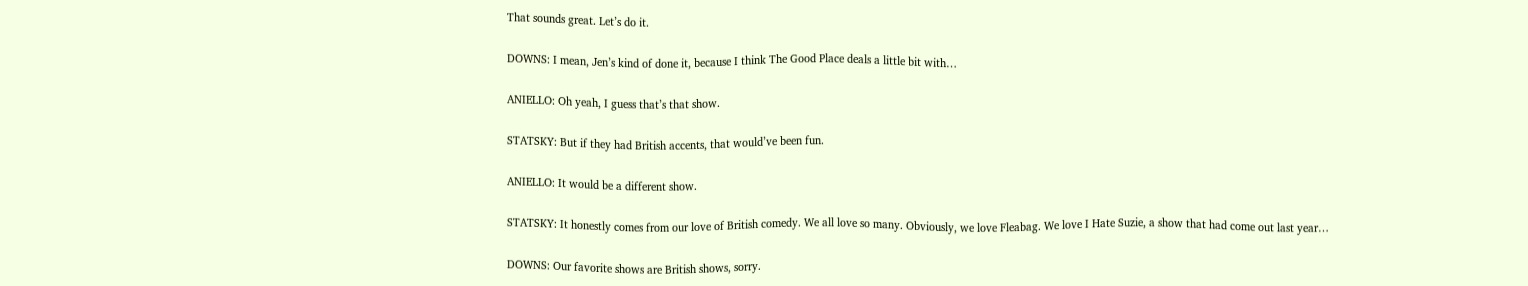That sounds great. Let’s do it.

DOWNS: I mean, Jen’s kind of done it, because I think The Good Place deals a little bit with…

ANIELLO: Oh yeah, I guess that’s that show.

STATSKY: But if they had British accents, that would’ve been fun.

ANIELLO: It would be a different show.

STATSKY: It honestly comes from our love of British comedy. We all love so many. Obviously, we love Fleabag. We love I Hate Suzie, a show that had come out last year…

DOWNS: Our favorite shows are British shows, sorry.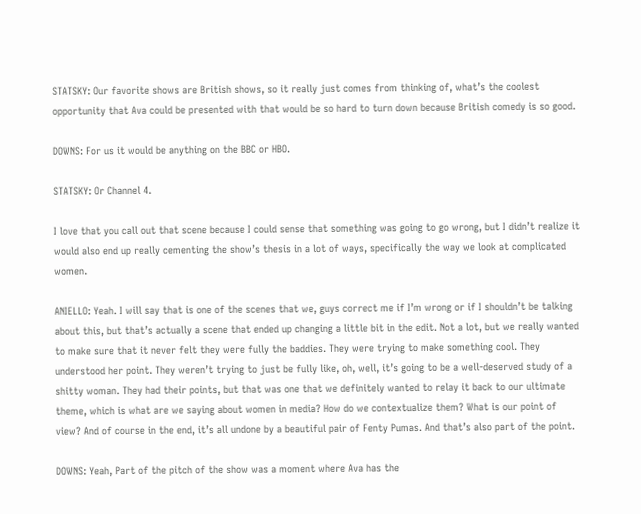STATSKY: Our favorite shows are British shows, so it really just comes from thinking of, what’s the coolest opportunity that Ava could be presented with that would be so hard to turn down because British comedy is so good.

DOWNS: For us it would be anything on the BBC or HBO.

STATSKY: Or Channel 4.

I love that you call out that scene because I could sense that something was going to go wrong, but I didn’t realize it would also end up really cementing the show’s thesis in a lot of ways, specifically the way we look at complicated women.

ANIELLO: Yeah. I will say that is one of the scenes that we, guys correct me if I’m wrong or if I shouldn’t be talking about this, but that’s actually a scene that ended up changing a little bit in the edit. Not a lot, but we really wanted to make sure that it never felt they were fully the baddies. They were trying to make something cool. They understood her point. They weren’t trying to just be fully like, oh, well, it’s going to be a well-deserved study of a shitty woman. They had their points, but that was one that we definitely wanted to relay it back to our ultimate theme, which is what are we saying about women in media? How do we contextualize them? What is our point of view? And of course in the end, it’s all undone by a beautiful pair of Fenty Pumas. And that’s also part of the point.

DOWNS: Yeah, Part of the pitch of the show was a moment where Ava has the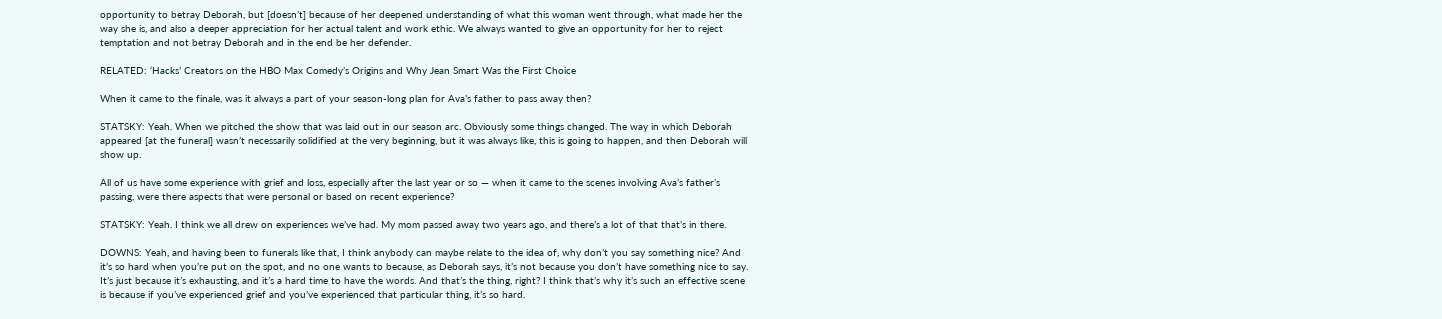opportunity to betray Deborah, but [doesn’t] because of her deepened understanding of what this woman went through, what made her the way she is, and also a deeper appreciation for her actual talent and work ethic. We always wanted to give an opportunity for her to reject temptation and not betray Deborah and in the end be her defender.

RELATED: ‘Hacks’ Creators on the HBO Max Comedy’s Origins and Why Jean Smart Was the First Choice

When it came to the finale, was it always a part of your season-long plan for Ava’s father to pass away then?

STATSKY: Yeah. When we pitched the show that was laid out in our season arc. Obviously some things changed. The way in which Deborah appeared [at the funeral] wasn’t necessarily solidified at the very beginning, but it was always like, this is going to happen, and then Deborah will show up.

All of us have some experience with grief and loss, especially after the last year or so — when it came to the scenes involving Ava’s father’s passing, were there aspects that were personal or based on recent experience?

STATSKY: Yeah. I think we all drew on experiences we’ve had. My mom passed away two years ago, and there’s a lot of that that’s in there.

DOWNS: Yeah, and having been to funerals like that, I think anybody can maybe relate to the idea of, why don’t you say something nice? And it’s so hard when you’re put on the spot, and no one wants to because, as Deborah says, it’s not because you don’t have something nice to say. It’s just because it’s exhausting, and it’s a hard time to have the words. And that’s the thing, right? I think that’s why it’s such an effective scene is because if you’ve experienced grief and you’ve experienced that particular thing, it’s so hard.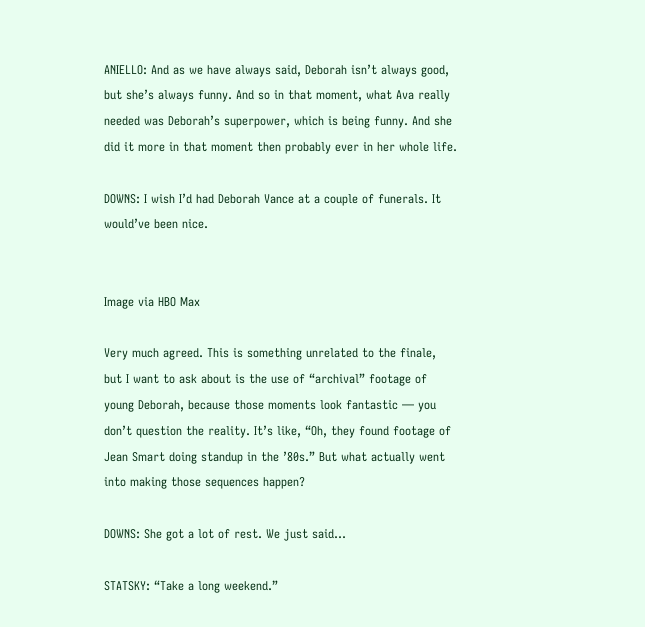ANIELLO: And as we have always said, Deborah isn’t always good, but she’s always funny. And so in that moment, what Ava really needed was Deborah’s superpower, which is being funny. And she did it more in that moment then probably ever in her whole life.

DOWNS: I wish I’d had Deborah Vance at a couple of funerals. It would’ve been nice.


Image via HBO Max

Very much agreed. This is something unrelated to the finale, but I want to ask about is the use of “archival” footage of young Deborah, because those moments look fantastic — you don’t question the reality. It’s like, “Oh, they found footage of Jean Smart doing standup in the ’80s.” But what actually went into making those sequences happen?

DOWNS: She got a lot of rest. We just said…

STATSKY: “Take a long weekend.”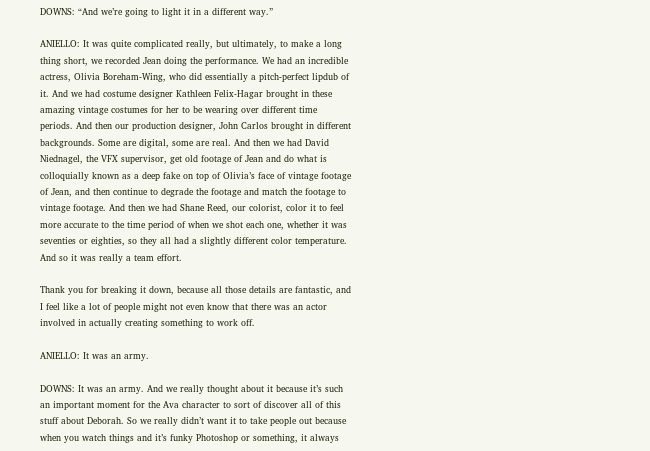DOWNS: “And we’re going to light it in a different way.”

ANIELLO: It was quite complicated really, but ultimately, to make a long thing short, we recorded Jean doing the performance. We had an incredible actress, Olivia Boreham-Wing, who did essentially a pitch-perfect lipdub of it. And we had costume designer Kathleen Felix-Hagar brought in these amazing vintage costumes for her to be wearing over different time periods. And then our production designer, John Carlos brought in different backgrounds. Some are digital, some are real. And then we had David Niednagel, the VFX supervisor, get old footage of Jean and do what is colloquially known as a deep fake on top of Olivia’s face of vintage footage of Jean, and then continue to degrade the footage and match the footage to vintage footage. And then we had Shane Reed, our colorist, color it to feel more accurate to the time period of when we shot each one, whether it was seventies or eighties, so they all had a slightly different color temperature. And so it was really a team effort.

Thank you for breaking it down, because all those details are fantastic, and I feel like a lot of people might not even know that there was an actor involved in actually creating something to work off.

ANIELLO: It was an army.

DOWNS: It was an army. And we really thought about it because it’s such an important moment for the Ava character to sort of discover all of this stuff about Deborah. So we really didn’t want it to take people out because when you watch things and it’s funky Photoshop or something, it always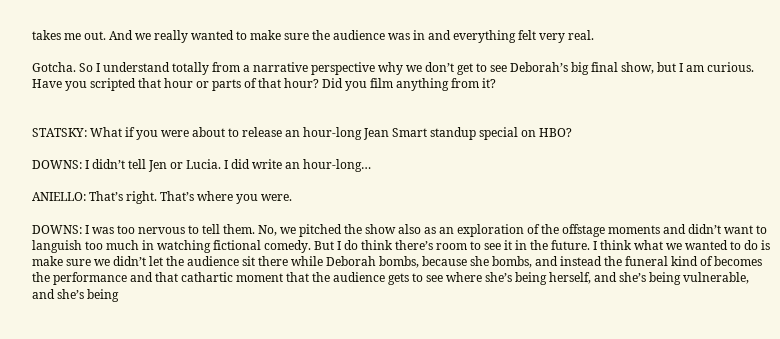takes me out. And we really wanted to make sure the audience was in and everything felt very real.

Gotcha. So I understand totally from a narrative perspective why we don’t get to see Deborah’s big final show, but I am curious. Have you scripted that hour or parts of that hour? Did you film anything from it?


STATSKY: What if you were about to release an hour-long Jean Smart standup special on HBO?

DOWNS: I didn’t tell Jen or Lucia. I did write an hour-long…

ANIELLO: That’s right. That’s where you were.

DOWNS: I was too nervous to tell them. No, we pitched the show also as an exploration of the offstage moments and didn’t want to languish too much in watching fictional comedy. But I do think there’s room to see it in the future. I think what we wanted to do is make sure we didn’t let the audience sit there while Deborah bombs, because she bombs, and instead the funeral kind of becomes the performance and that cathartic moment that the audience gets to see where she’s being herself, and she’s being vulnerable, and she’s being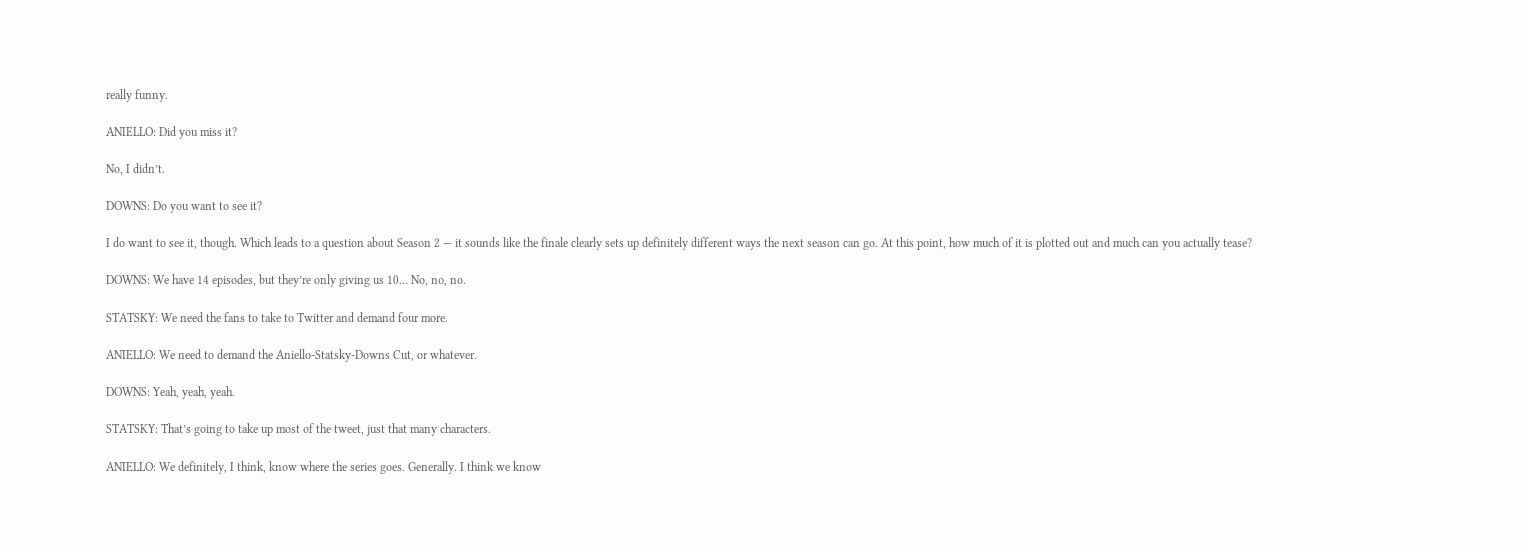really funny.

ANIELLO: Did you miss it?

No, I didn’t.

DOWNS: Do you want to see it?

I do want to see it, though. Which leads to a question about Season 2 — it sounds like the finale clearly sets up definitely different ways the next season can go. At this point, how much of it is plotted out and much can you actually tease?

DOWNS: We have 14 episodes, but they’re only giving us 10… No, no, no.

STATSKY: We need the fans to take to Twitter and demand four more.

ANIELLO: We need to demand the Aniello-Statsky-Downs Cut, or whatever.

DOWNS: Yeah, yeah, yeah.

STATSKY: That’s going to take up most of the tweet, just that many characters.

ANIELLO: We definitely, I think, know where the series goes. Generally. I think we know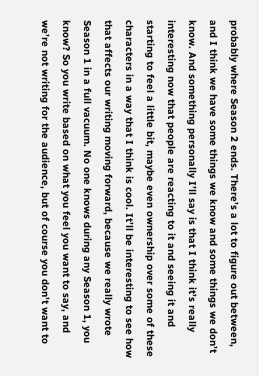probably where Season 2 ends. There’s a lot to figure out between, and I think we have some things we know and some things we don’t know. And something personally I’ll say is that I think it’s really interesting now that people are reacting to it and seeing it and starting to feel a little bit, maybe even ownership over some of these characters in a way that I think is cool. It’ll be interesting to see how that affects our writing moving forward, because we really wrote Season 1 in a full vacuum. No one knows during any Season 1, you know? So you write based on what you feel you want to say, and we’re not writing for the audience, but of course you don’t want to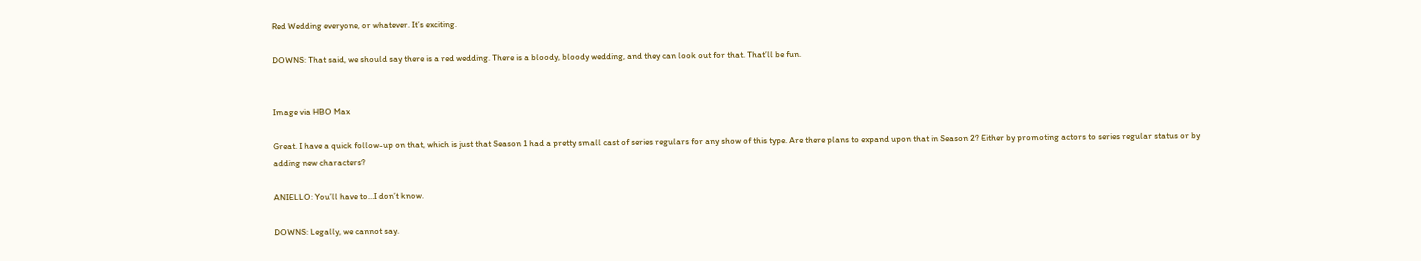Red Wedding everyone, or whatever. It’s exciting.

DOWNS: That said, we should say there is a red wedding. There is a bloody, bloody wedding, and they can look out for that. That’ll be fun.


Image via HBO Max

Great. I have a quick follow-up on that, which is just that Season 1 had a pretty small cast of series regulars for any show of this type. Are there plans to expand upon that in Season 2? Either by promoting actors to series regular status or by adding new characters?

ANIELLO: You’ll have to…I don’t know.

DOWNS: Legally, we cannot say.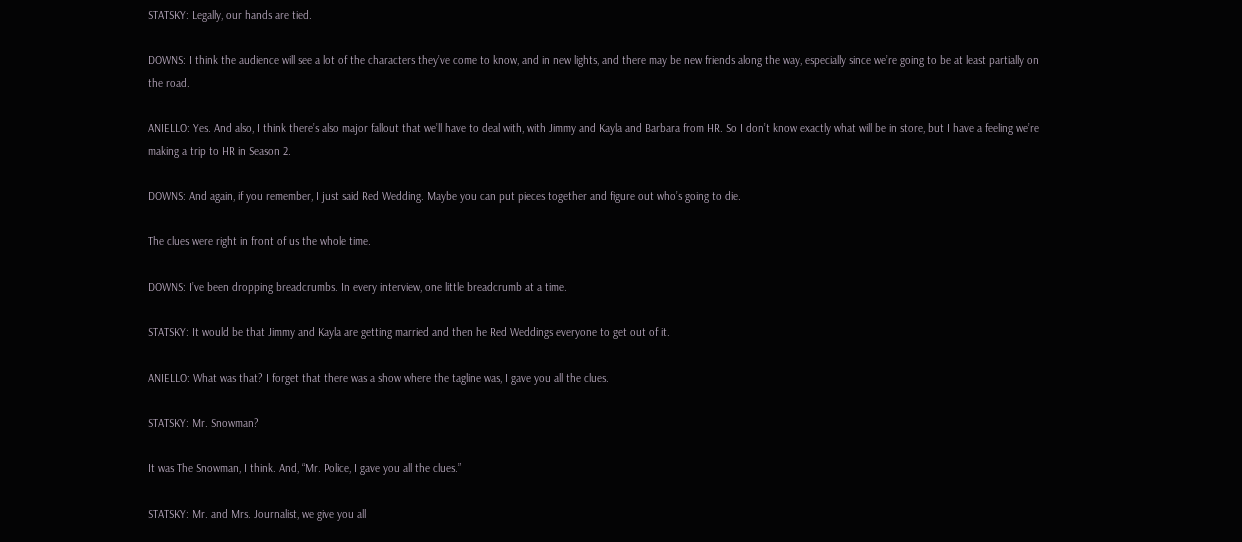STATSKY: Legally, our hands are tied.

DOWNS: I think the audience will see a lot of the characters they’ve come to know, and in new lights, and there may be new friends along the way, especially since we’re going to be at least partially on the road.

ANIELLO: Yes. And also, I think there’s also major fallout that we’ll have to deal with, with Jimmy and Kayla and Barbara from HR. So I don’t know exactly what will be in store, but I have a feeling we’re making a trip to HR in Season 2.

DOWNS: And again, if you remember, I just said Red Wedding. Maybe you can put pieces together and figure out who’s going to die.

The clues were right in front of us the whole time.

DOWNS: I’ve been dropping breadcrumbs. In every interview, one little breadcrumb at a time.

STATSKY: It would be that Jimmy and Kayla are getting married and then he Red Weddings everyone to get out of it.

ANIELLO: What was that? I forget that there was a show where the tagline was, I gave you all the clues.

STATSKY: Mr. Snowman?

It was The Snowman, I think. And, “Mr. Police, I gave you all the clues.”

STATSKY: Mr. and Mrs. Journalist, we give you all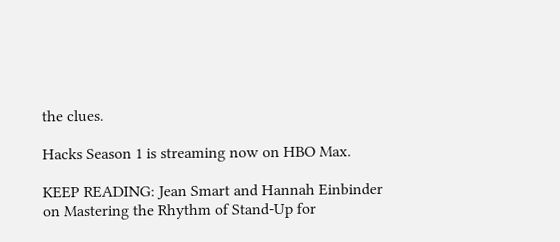the clues.

Hacks Season 1 is streaming now on HBO Max.

KEEP READING: Jean Smart and Hannah Einbinder on Mastering the Rhythm of Stand-Up for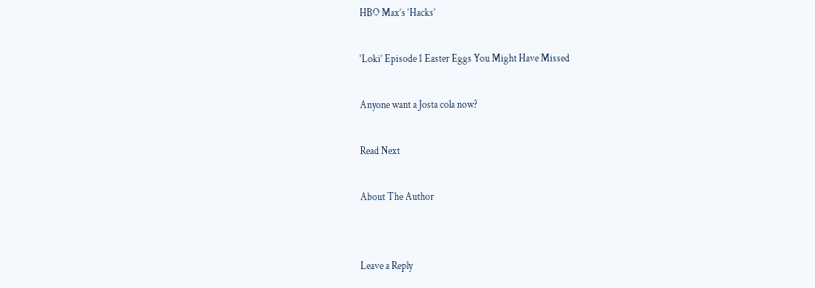HBO Max’s ‘Hacks’

‘Loki’ Episode 1 Easter Eggs You Might Have Missed

Anyone want a Josta cola now?

Read Next

About The Author


Leave a Reply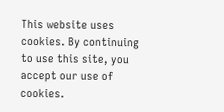This website uses cookies. By continuing to use this site, you accept our use of cookies.